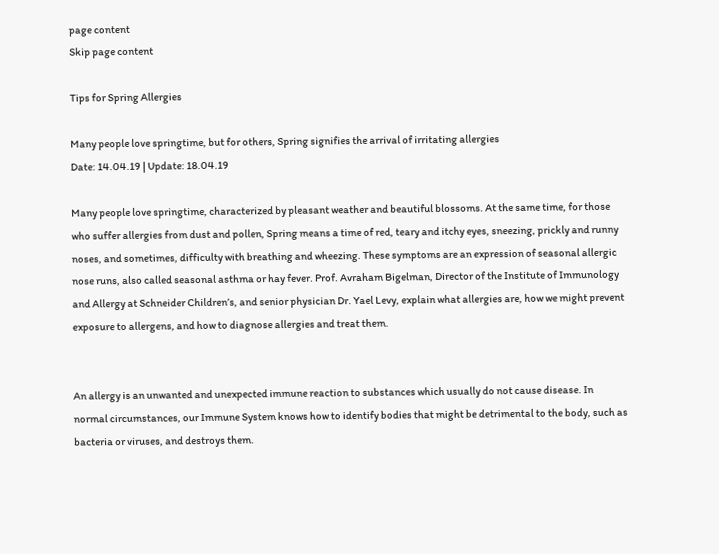page content
Skip page content

Tips for Spring Allergies

Many people love springtime, but for others, Spring signifies the arrival of irritating allergies
Date: 14.04.19 | Update: 18.04.19

Many people love springtime, characterized by pleasant weather and beautiful blossoms. At the same time, for those who suffer allergies from dust and pollen, Spring means a time of red, teary and itchy eyes, sneezing, prickly and runny noses, and sometimes, difficulty with breathing and wheezing. These symptoms are an expression of seasonal allergic nose runs, also called seasonal asthma or hay fever. Prof. Avraham Bigelman, Director of the Institute of Immunology and Allergy at Schneider Children’s, and senior physician Dr. Yael Levy, explain what allergies are, how we might prevent exposure to allergens, and how to diagnose allergies and treat them.


An allergy is an unwanted and unexpected immune reaction to substances which usually do not cause disease. In normal circumstances, our Immune System knows how to identify bodies that might be detrimental to the body, such as bacteria or viruses, and destroys them.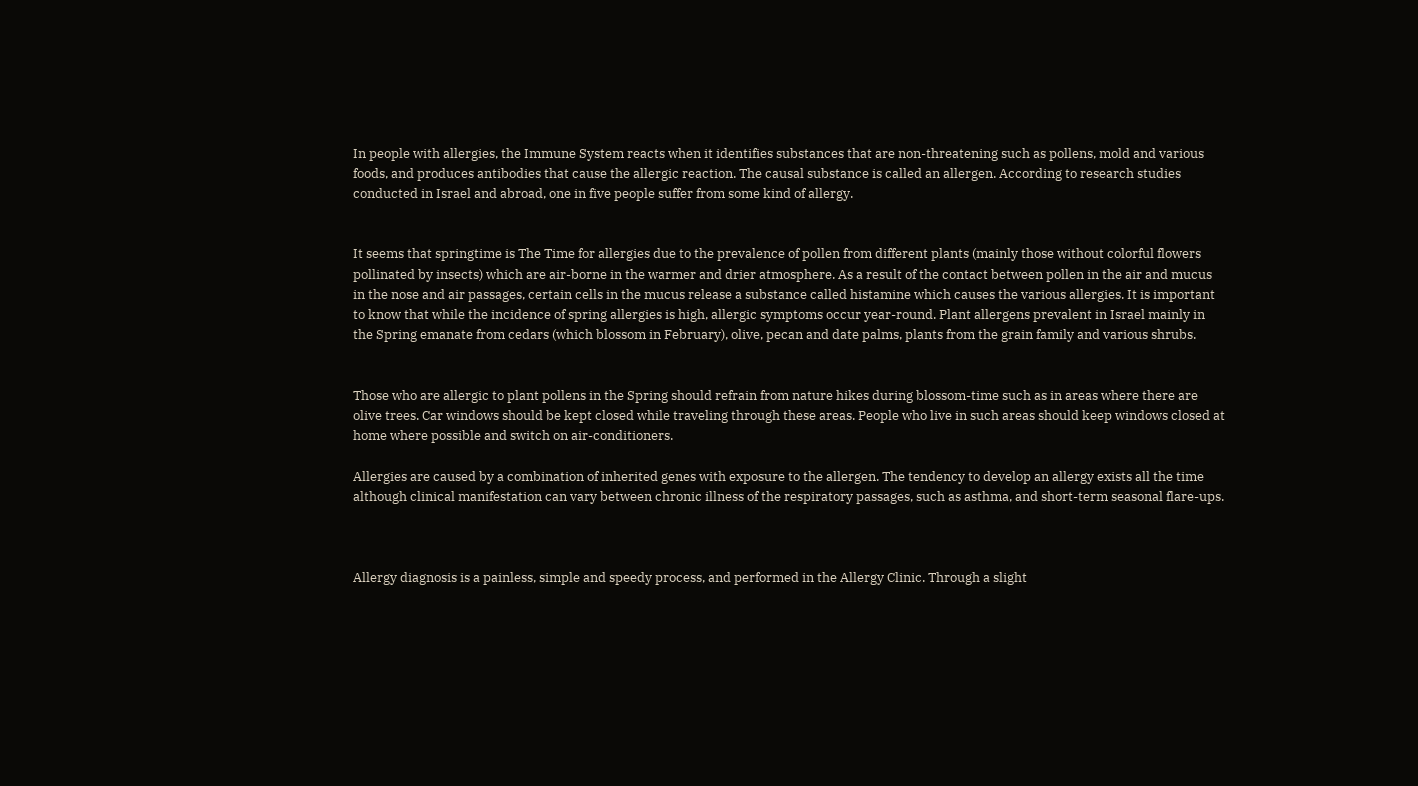In people with allergies, the Immune System reacts when it identifies substances that are non-threatening such as pollens, mold and various foods, and produces antibodies that cause the allergic reaction. The causal substance is called an allergen. According to research studies conducted in Israel and abroad, one in five people suffer from some kind of allergy.


It seems that springtime is The Time for allergies due to the prevalence of pollen from different plants (mainly those without colorful flowers pollinated by insects) which are air-borne in the warmer and drier atmosphere. As a result of the contact between pollen in the air and mucus in the nose and air passages, certain cells in the mucus release a substance called histamine which causes the various allergies. It is important to know that while the incidence of spring allergies is high, allergic symptoms occur year-round. Plant allergens prevalent in Israel mainly in the Spring emanate from cedars (which blossom in February), olive, pecan and date palms, plants from the grain family and various shrubs.


Those who are allergic to plant pollens in the Spring should refrain from nature hikes during blossom-time such as in areas where there are olive trees. Car windows should be kept closed while traveling through these areas. People who live in such areas should keep windows closed at home where possible and switch on air-conditioners.

Allergies are caused by a combination of inherited genes with exposure to the allergen. The tendency to develop an allergy exists all the time although clinical manifestation can vary between chronic illness of the respiratory passages, such as asthma, and short-term seasonal flare-ups.



Allergy diagnosis is a painless, simple and speedy process, and performed in the Allergy Clinic. Through a slight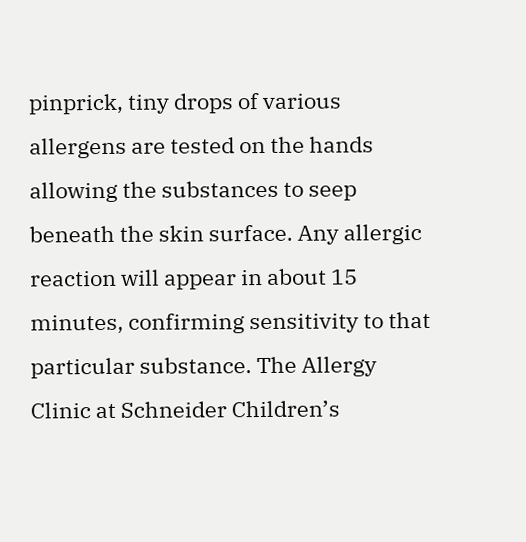pinprick, tiny drops of various allergens are tested on the hands allowing the substances to seep beneath the skin surface. Any allergic reaction will appear in about 15 minutes, confirming sensitivity to that particular substance. The Allergy Clinic at Schneider Children’s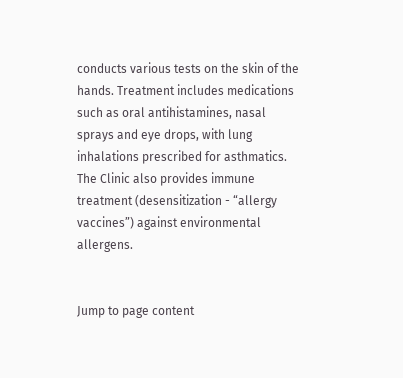conducts various tests on the skin of the hands. Treatment includes medications such as oral antihistamines, nasal sprays and eye drops, with lung inhalations prescribed for asthmatics. The Clinic also provides immune treatment (desensitization - “allergy vaccines”) against environmental allergens.


Jump to page content